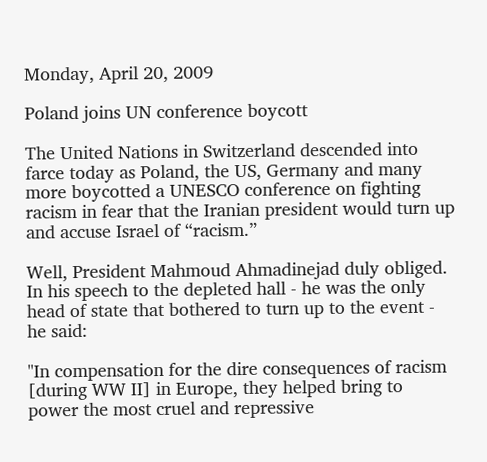Monday, April 20, 2009

Poland joins UN conference boycott

The United Nations in Switzerland descended into farce today as Poland, the US, Germany and many more boycotted a UNESCO conference on fighting racism in fear that the Iranian president would turn up and accuse Israel of “racism.”

Well, President Mahmoud Ahmadinejad duly obliged. In his speech to the depleted hall - he was the only head of state that bothered to turn up to the event - he said:

"In compensation for the dire consequences of racism [during WW II] in Europe, they helped bring to power the most cruel and repressive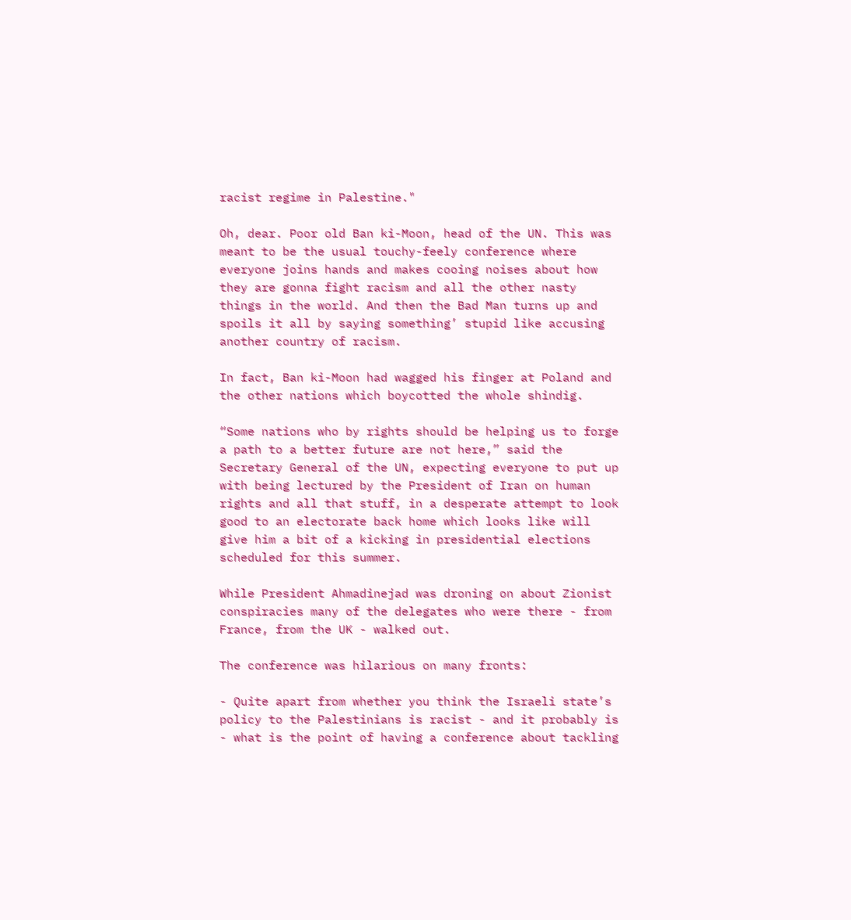racist regime in Palestine."

Oh, dear. Poor old Ban ki-Moon, head of the UN. This was meant to be the usual touchy-feely conference where everyone joins hands and makes cooing noises about how they are gonna fight racism and all the other nasty things in the world. And then the Bad Man turns up and spoils it all by saying something’ stupid like accusing another country of racism.

In fact, Ban ki-Moon had wagged his finger at Poland and the other nations which boycotted the whole shindig.

“Some nations who by rights should be helping us to forge a path to a better future are not here,” said the Secretary General of the UN, expecting everyone to put up with being lectured by the President of Iran on human rights and all that stuff, in a desperate attempt to look good to an electorate back home which looks like will give him a bit of a kicking in presidential elections scheduled for this summer.

While President Ahmadinejad was droning on about Zionist conspiracies many of the delegates who were there - from France, from the UK - walked out.

The conference was hilarious on many fronts:

- Quite apart from whether you think the Israeli state’s policy to the Palestinians is racist - and it probably is - what is the point of having a conference about tackling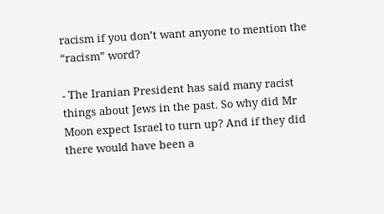racism if you don’t want anyone to mention the “racism” word?

- The Iranian President has said many racist things about Jews in the past. So why did Mr Moon expect Israel to turn up? And if they did there would have been a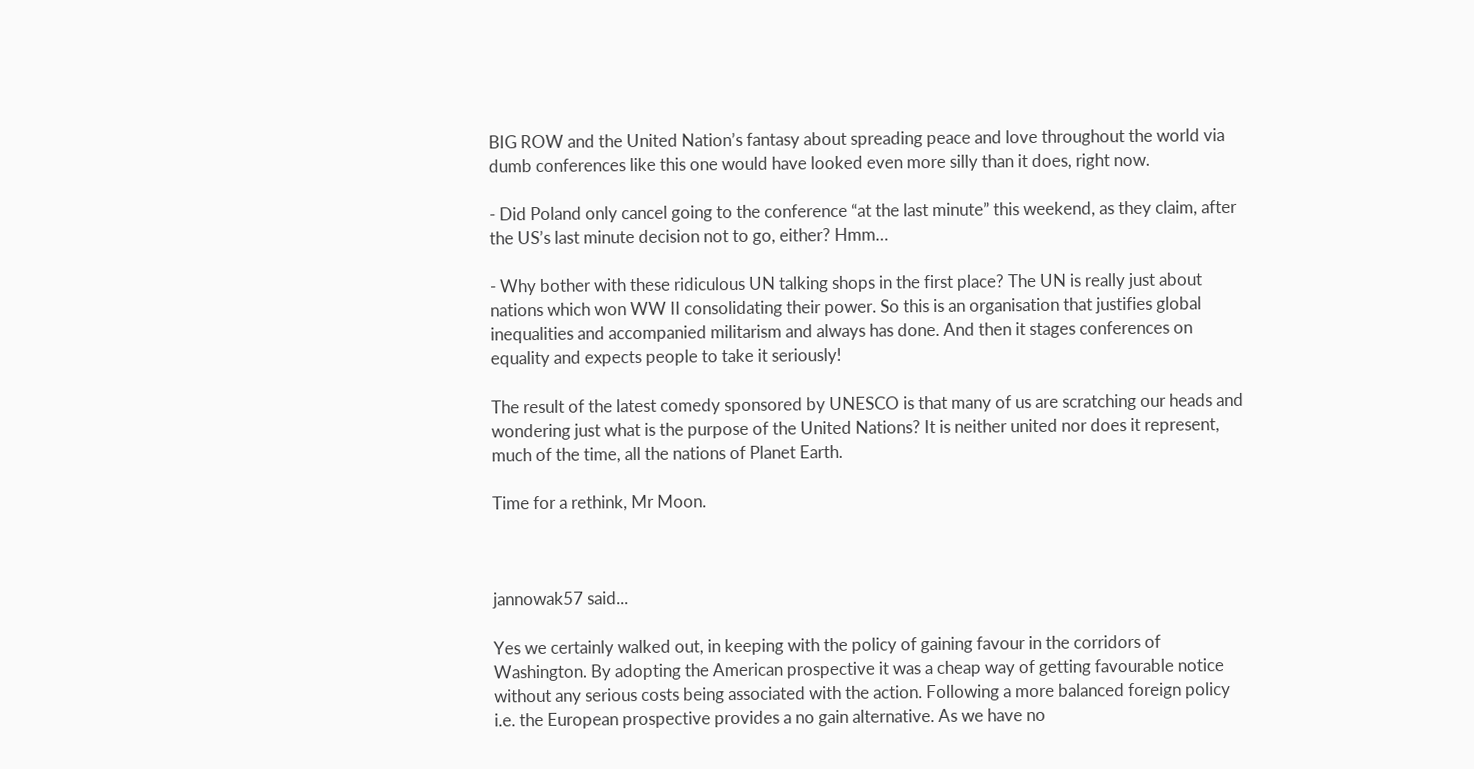BIG ROW and the United Nation’s fantasy about spreading peace and love throughout the world via dumb conferences like this one would have looked even more silly than it does, right now.

- Did Poland only cancel going to the conference “at the last minute” this weekend, as they claim, after the US’s last minute decision not to go, either? Hmm…

- Why bother with these ridiculous UN talking shops in the first place? The UN is really just about nations which won WW II consolidating their power. So this is an organisation that justifies global inequalities and accompanied militarism and always has done. And then it stages conferences on equality and expects people to take it seriously!

The result of the latest comedy sponsored by UNESCO is that many of us are scratching our heads and wondering just what is the purpose of the United Nations? It is neither united nor does it represent, much of the time, all the nations of Planet Earth.

Time for a rethink, Mr Moon.



jannowak57 said...

Yes we certainly walked out, in keeping with the policy of gaining favour in the corridors of Washington. By adopting the American prospective it was a cheap way of getting favourable notice without any serious costs being associated with the action. Following a more balanced foreign policy i.e. the European prospective provides a no gain alternative. As we have no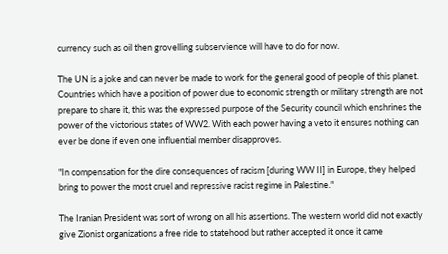currency such as oil then grovelling subservience will have to do for now.

The UN is a joke and can never be made to work for the general good of people of this planet. Countries which have a position of power due to economic strength or military strength are not prepare to share it, this was the expressed purpose of the Security council which enshrines the power of the victorious states of WW2. With each power having a veto it ensures nothing can ever be done if even one influential member disapproves.

"In compensation for the dire consequences of racism [during WW II] in Europe, they helped bring to power the most cruel and repressive racist regime in Palestine."

The Iranian President was sort of wrong on all his assertions. The western world did not exactly give Zionist organizations a free ride to statehood but rather accepted it once it came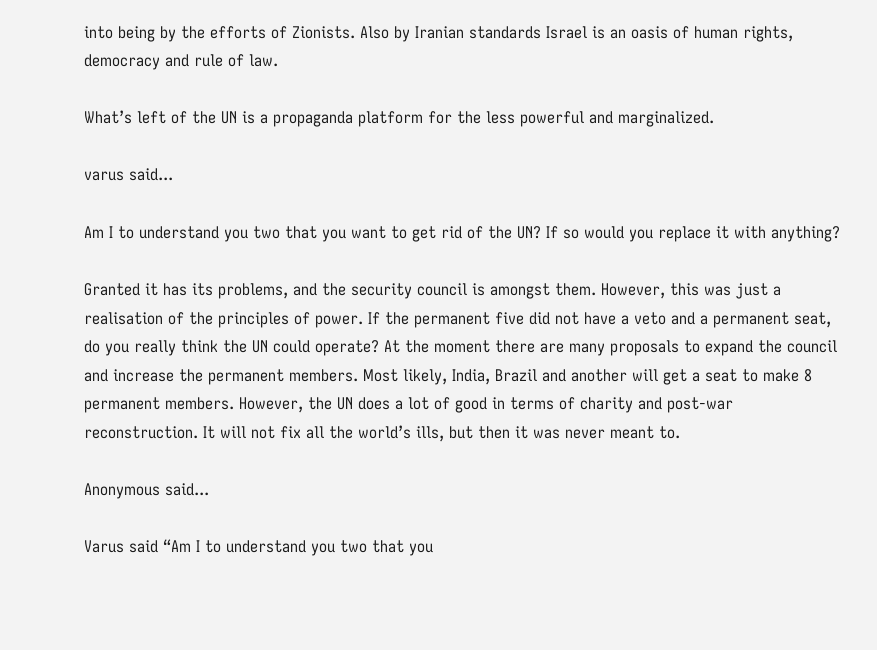into being by the efforts of Zionists. Also by Iranian standards Israel is an oasis of human rights, democracy and rule of law.

What’s left of the UN is a propaganda platform for the less powerful and marginalized.

varus said...

Am I to understand you two that you want to get rid of the UN? If so would you replace it with anything?

Granted it has its problems, and the security council is amongst them. However, this was just a realisation of the principles of power. If the permanent five did not have a veto and a permanent seat, do you really think the UN could operate? At the moment there are many proposals to expand the council and increase the permanent members. Most likely, India, Brazil and another will get a seat to make 8 permanent members. However, the UN does a lot of good in terms of charity and post-war reconstruction. It will not fix all the world’s ills, but then it was never meant to.

Anonymous said...

Varus said “Am I to understand you two that you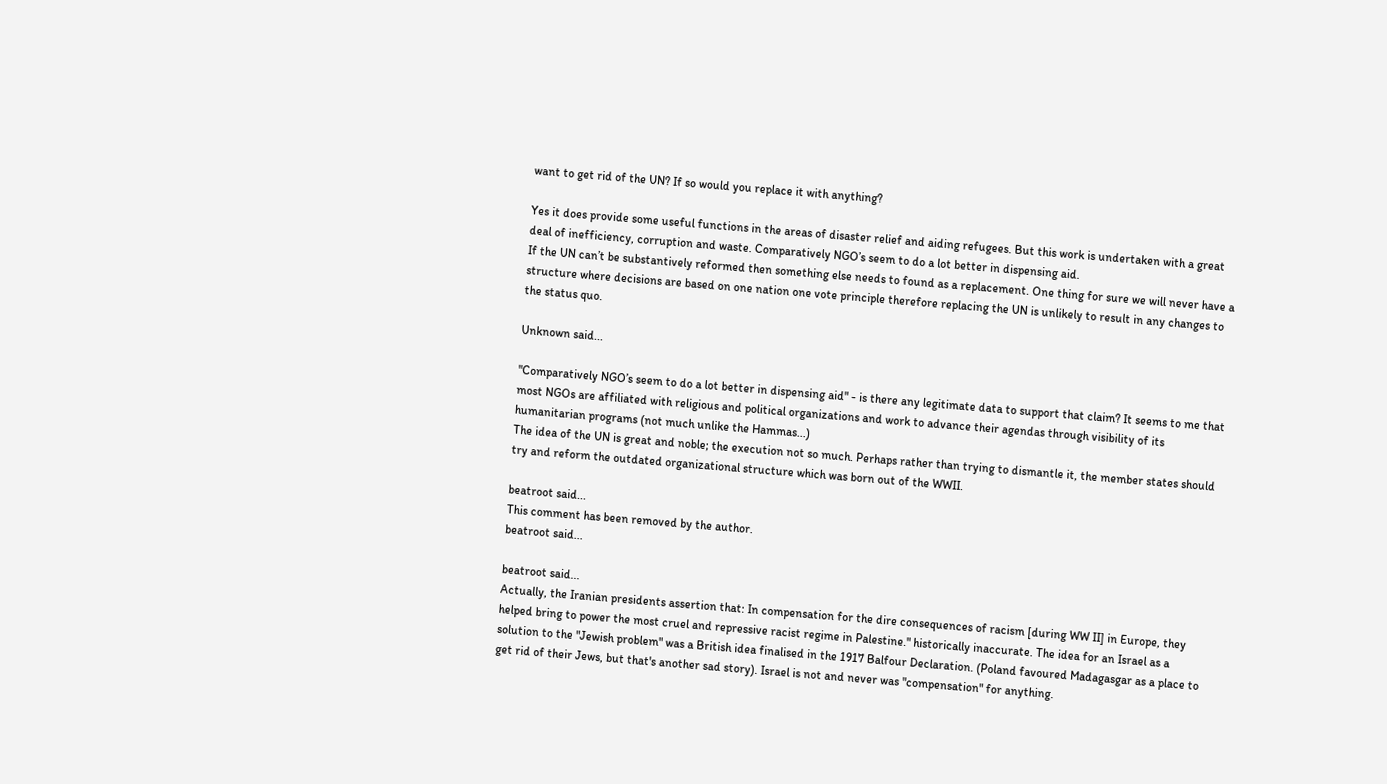want to get rid of the UN? If so would you replace it with anything?

Yes it does provide some useful functions in the areas of disaster relief and aiding refugees. But this work is undertaken with a great deal of inefficiency, corruption and waste. Comparatively NGO’s seem to do a lot better in dispensing aid.
If the UN can’t be substantively reformed then something else needs to found as a replacement. One thing for sure we will never have a structure where decisions are based on one nation one vote principle therefore replacing the UN is unlikely to result in any changes to the status quo.

Unknown said...

"Comparatively NGO’s seem to do a lot better in dispensing aid" - is there any legitimate data to support that claim? It seems to me that most NGOs are affiliated with religious and political organizations and work to advance their agendas through visibility of its humanitarian programs (not much unlike the Hammas...)
The idea of the UN is great and noble; the execution not so much. Perhaps rather than trying to dismantle it, the member states should try and reform the outdated organizational structure which was born out of the WWII.

beatroot said...
This comment has been removed by the author.
beatroot said...

beatroot said...
Actually, the Iranian presidents assertion that: In compensation for the dire consequences of racism [during WW II] in Europe, they helped bring to power the most cruel and repressive racist regime in Palestine." historically inaccurate. The idea for an Israel as a solution to the "Jewish problem" was a British idea finalised in the 1917 Balfour Declaration. (Poland favoured Madagasgar as a place to get rid of their Jews, but that's another sad story). Israel is not and never was "compensation" for anything.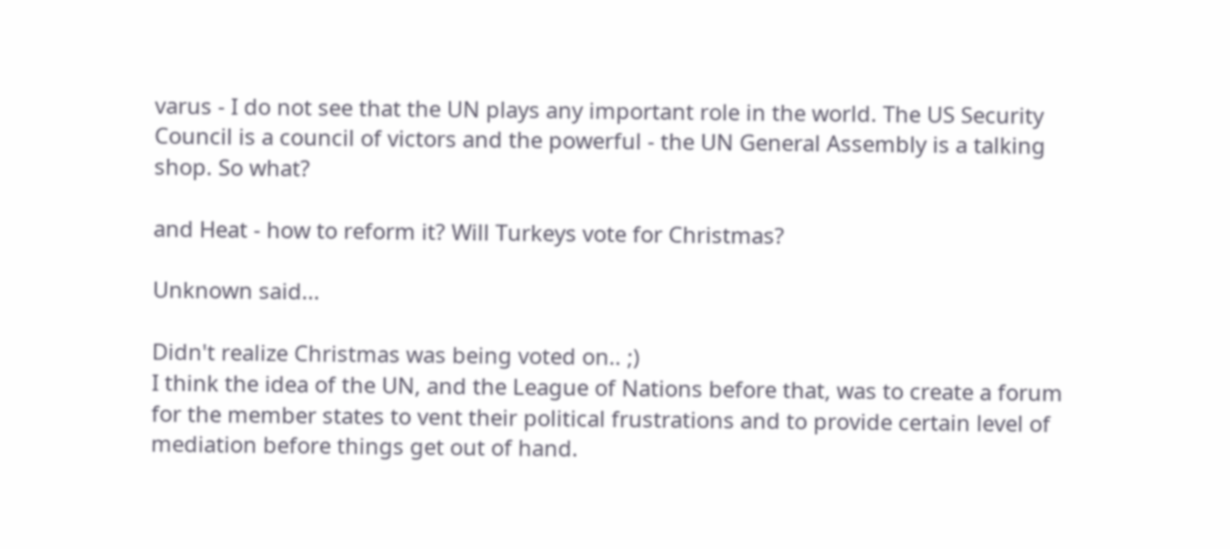varus - I do not see that the UN plays any important role in the world. The US Security Council is a council of victors and the powerful - the UN General Assembly is a talking shop. So what?

and Heat - how to reform it? Will Turkeys vote for Christmas?

Unknown said...

Didn't realize Christmas was being voted on.. ;)
I think the idea of the UN, and the League of Nations before that, was to create a forum for the member states to vent their political frustrations and to provide certain level of mediation before things get out of hand.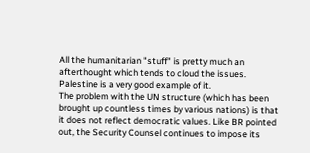All the humanitarian "stuff" is pretty much an afterthought which tends to cloud the issues. Palestine is a very good example of it.
The problem with the UN structure (which has been brought up countless times by various nations) is that it does not reflect democratic values. Like BR pointed out, the Security Counsel continues to impose its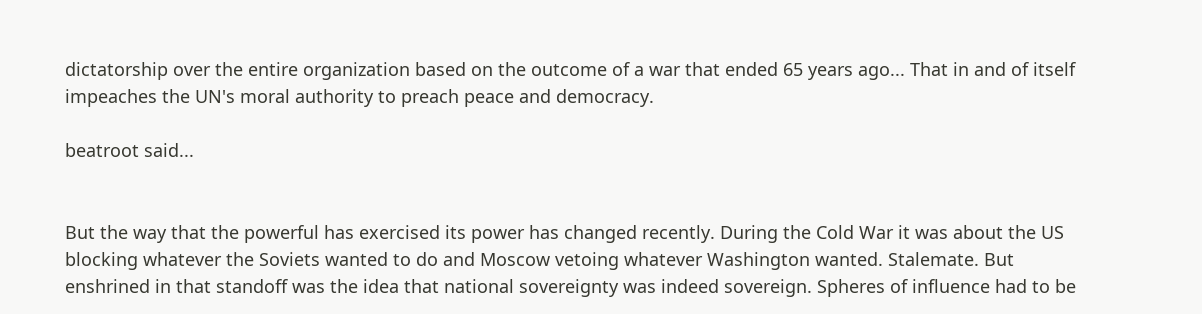dictatorship over the entire organization based on the outcome of a war that ended 65 years ago... That in and of itself impeaches the UN's moral authority to preach peace and democracy.

beatroot said...


But the way that the powerful has exercised its power has changed recently. During the Cold War it was about the US blocking whatever the Soviets wanted to do and Moscow vetoing whatever Washington wanted. Stalemate. But enshrined in that standoff was the idea that national sovereignty was indeed sovereign. Spheres of influence had to be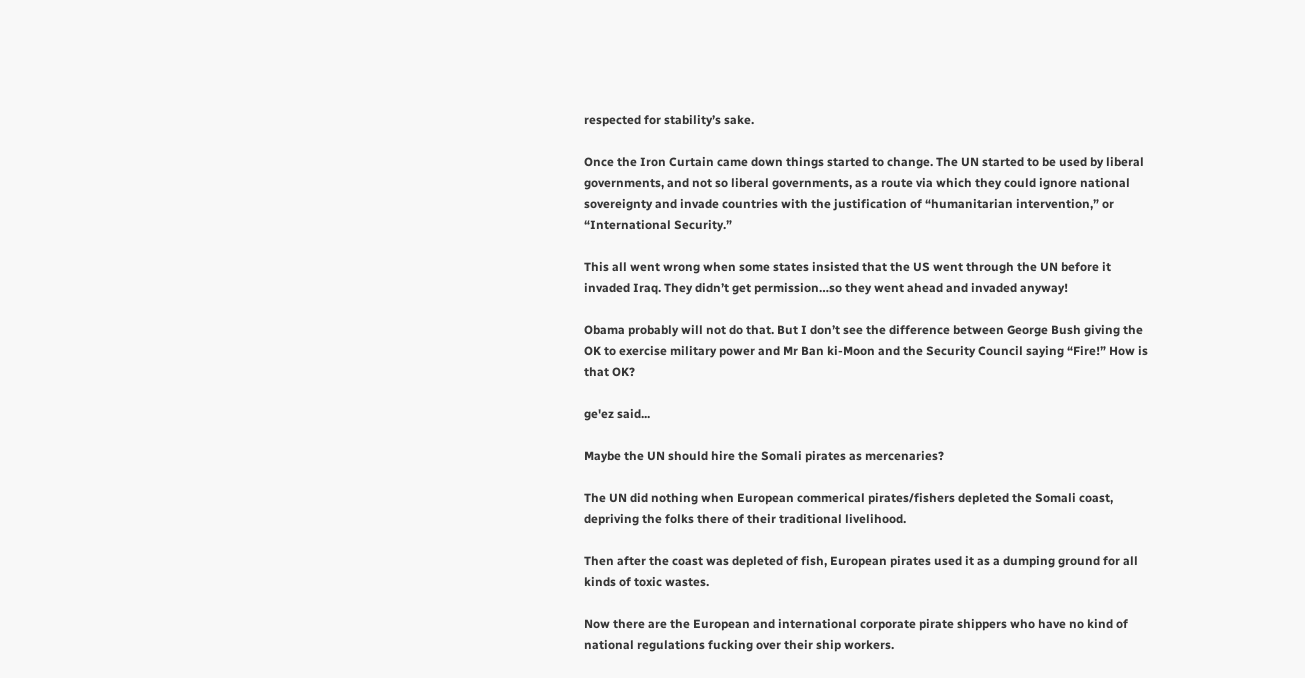respected for stability’s sake.

Once the Iron Curtain came down things started to change. The UN started to be used by liberal governments, and not so liberal governments, as a route via which they could ignore national sovereignty and invade countries with the justification of “humanitarian intervention,” or “International Security.”

This all went wrong when some states insisted that the US went through the UN before it invaded Iraq. They didn’t get permission…so they went ahead and invaded anyway!

Obama probably will not do that. But I don’t see the difference between George Bush giving the OK to exercise military power and Mr Ban ki-Moon and the Security Council saying “Fire!” How is that OK?

ge'ez said...

Maybe the UN should hire the Somali pirates as mercenaries?

The UN did nothing when European commerical pirates/fishers depleted the Somali coast, depriving the folks there of their traditional livelihood.

Then after the coast was depleted of fish, European pirates used it as a dumping ground for all kinds of toxic wastes.

Now there are the European and international corporate pirate shippers who have no kind of national regulations fucking over their ship workers.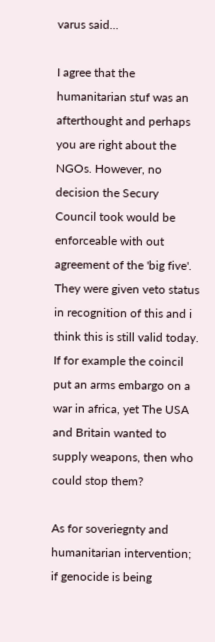varus said...

I agree that the humanitarian stuf was an afterthought and perhaps you are right about the NGOs. However, no decision the Secury Council took would be enforceable with out agreement of the 'big five'. They were given veto status in recognition of this and i think this is still valid today. If for example the coincil put an arms embargo on a war in africa, yet The USA and Britain wanted to supply weapons, then who could stop them?

As for soveriegnty and humanitarian intervention; if genocide is being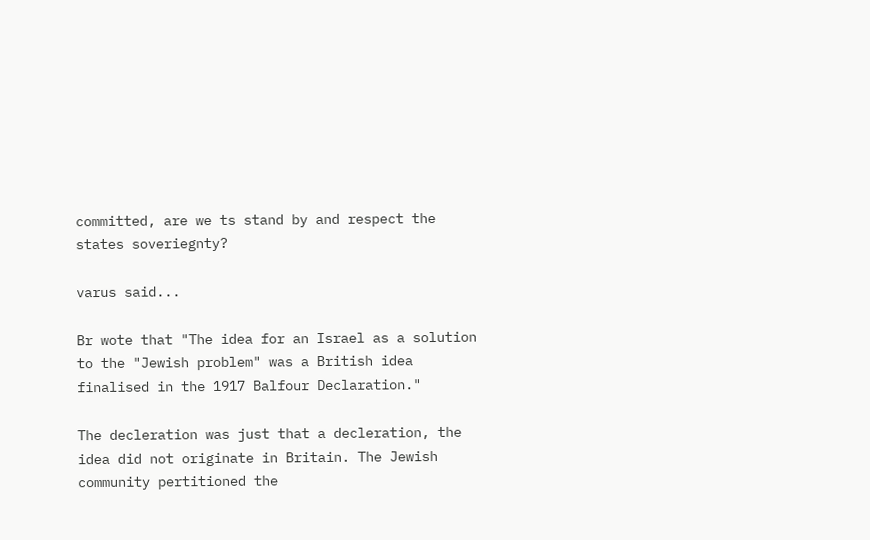committed, are we ts stand by and respect the states soveriegnty?

varus said...

Br wote that "The idea for an Israel as a solution to the "Jewish problem" was a British idea finalised in the 1917 Balfour Declaration."

The decleration was just that a decleration, the idea did not originate in Britain. The Jewish community pertitioned the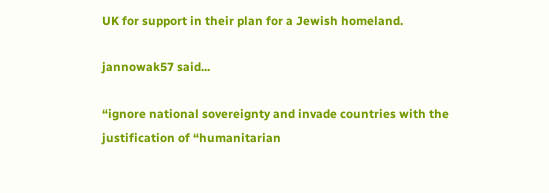UK for support in their plan for a Jewish homeland.

jannowak57 said...

“ignore national sovereignty and invade countries with the justification of “humanitarian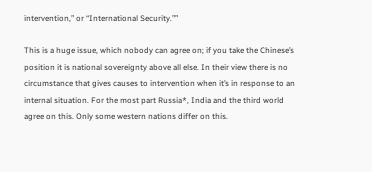intervention,” or “International Security.””

This is a huge issue, which nobody can agree on; if you take the Chinese’s position it is national sovereignty above all else. In their view there is no circumstance that gives causes to intervention when it’s in response to an internal situation. For the most part Russia*, India and the third world agree on this. Only some western nations differ on this.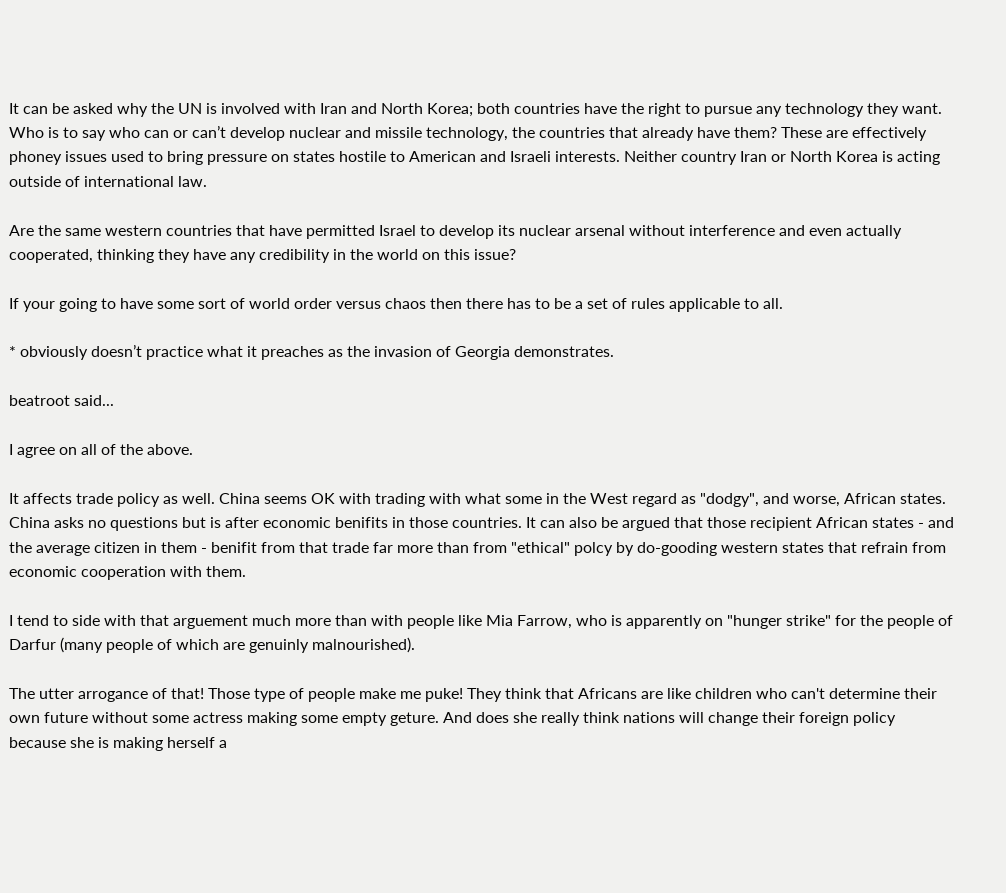It can be asked why the UN is involved with Iran and North Korea; both countries have the right to pursue any technology they want. Who is to say who can or can’t develop nuclear and missile technology, the countries that already have them? These are effectively phoney issues used to bring pressure on states hostile to American and Israeli interests. Neither country Iran or North Korea is acting outside of international law.

Are the same western countries that have permitted Israel to develop its nuclear arsenal without interference and even actually cooperated, thinking they have any credibility in the world on this issue?

If your going to have some sort of world order versus chaos then there has to be a set of rules applicable to all.

* obviously doesn’t practice what it preaches as the invasion of Georgia demonstrates.

beatroot said...

I agree on all of the above.

It affects trade policy as well. China seems OK with trading with what some in the West regard as "dodgy", and worse, African states. China asks no questions but is after economic benifits in those countries. It can also be argued that those recipient African states - and the average citizen in them - benifit from that trade far more than from "ethical" polcy by do-gooding western states that refrain from economic cooperation with them.

I tend to side with that arguement much more than with people like Mia Farrow, who is apparently on "hunger strike" for the people of Darfur (many people of which are genuinly malnourished).

The utter arrogance of that! Those type of people make me puke! They think that Africans are like children who can't determine their own future without some actress making some empty geture. And does she really think nations will change their foreign policy because she is making herself a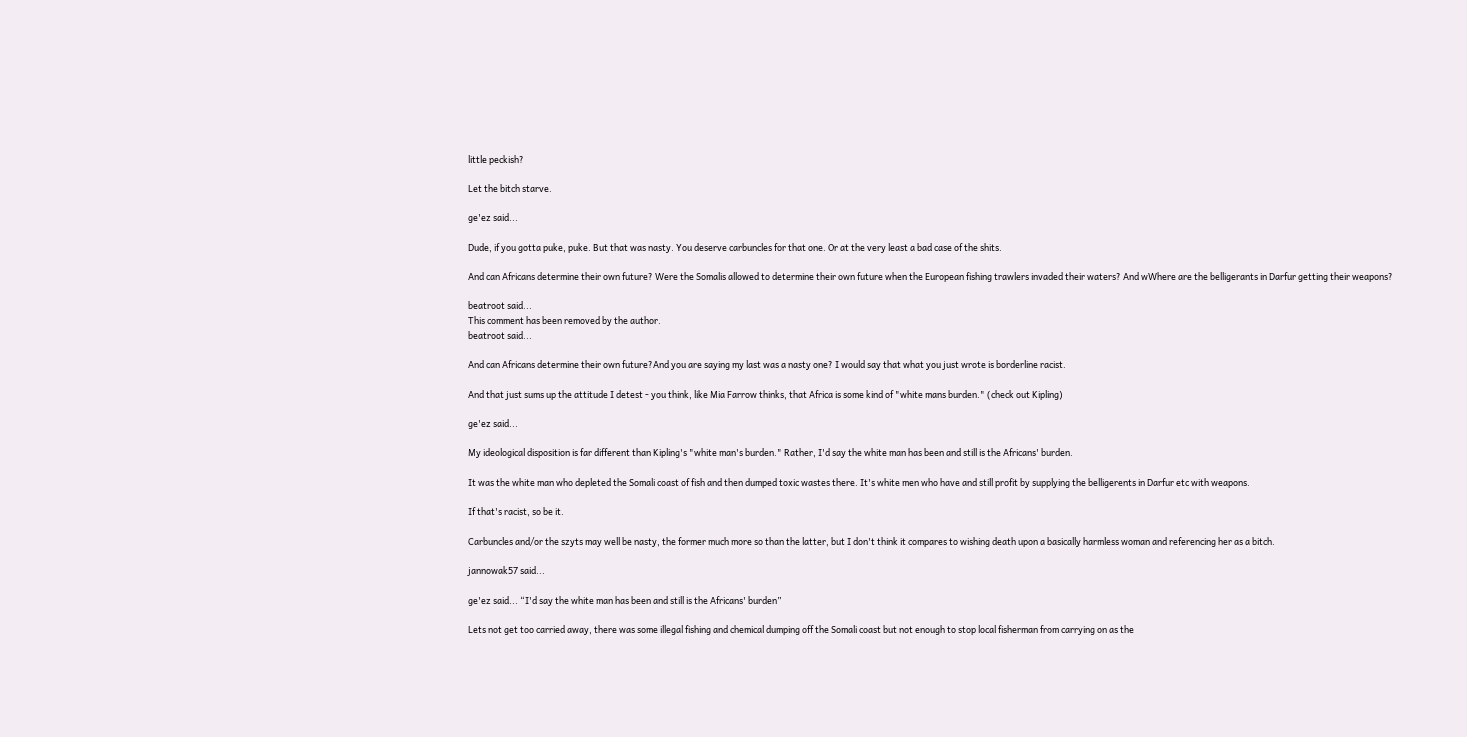little peckish?

Let the bitch starve.

ge'ez said...

Dude, if you gotta puke, puke. But that was nasty. You deserve carbuncles for that one. Or at the very least a bad case of the shits.

And can Africans determine their own future? Were the Somalis allowed to determine their own future when the European fishing trawlers invaded their waters? And wWhere are the belligerants in Darfur getting their weapons?

beatroot said...
This comment has been removed by the author.
beatroot said...

And can Africans determine their own future?And you are saying my last was a nasty one? I would say that what you just wrote is borderline racist.

And that just sums up the attitude I detest - you think, like Mia Farrow thinks, that Africa is some kind of "white mans burden." (check out Kipling)

ge'ez said...

My ideological disposition is far different than Kipling's "white man's burden." Rather, I'd say the white man has been and still is the Africans' burden.

It was the white man who depleted the Somali coast of fish and then dumped toxic wastes there. It's white men who have and still profit by supplying the belligerents in Darfur etc with weapons.

If that's racist, so be it.

Carbuncles and/or the szyts may well be nasty, the former much more so than the latter, but I don't think it compares to wishing death upon a basically harmless woman and referencing her as a bitch.

jannowak57 said...

ge'ez said... “I'd say the white man has been and still is the Africans' burden”

Lets not get too carried away, there was some illegal fishing and chemical dumping off the Somali coast but not enough to stop local fisherman from carrying on as the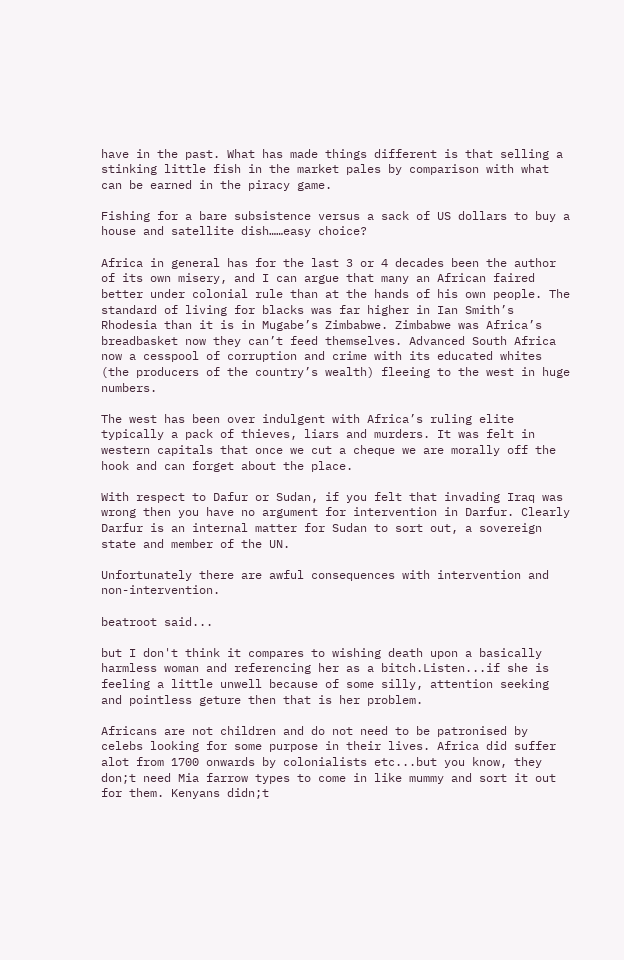have in the past. What has made things different is that selling a stinking little fish in the market pales by comparison with what can be earned in the piracy game.

Fishing for a bare subsistence versus a sack of US dollars to buy a house and satellite dish……easy choice?

Africa in general has for the last 3 or 4 decades been the author of its own misery, and I can argue that many an African faired better under colonial rule than at the hands of his own people. The standard of living for blacks was far higher in Ian Smith’s Rhodesia than it is in Mugabe’s Zimbabwe. Zimbabwe was Africa’s breadbasket now they can’t feed themselves. Advanced South Africa now a cesspool of corruption and crime with its educated whites (the producers of the country’s wealth) fleeing to the west in huge numbers.

The west has been over indulgent with Africa’s ruling elite typically a pack of thieves, liars and murders. It was felt in western capitals that once we cut a cheque we are morally off the hook and can forget about the place.

With respect to Dafur or Sudan, if you felt that invading Iraq was wrong then you have no argument for intervention in Darfur. Clearly Darfur is an internal matter for Sudan to sort out, a sovereign state and member of the UN.

Unfortunately there are awful consequences with intervention and non-intervention.

beatroot said...

but I don't think it compares to wishing death upon a basically harmless woman and referencing her as a bitch.Listen...if she is feeling a little unwell because of some silly, attention seeking and pointless geture then that is her problem.

Africans are not children and do not need to be patronised by celebs looking for some purpose in their lives. Africa did suffer alot from 1700 onwards by colonialists etc...but you know, they don;t need Mia farrow types to come in like mummy and sort it out for them. Kenyans didn;t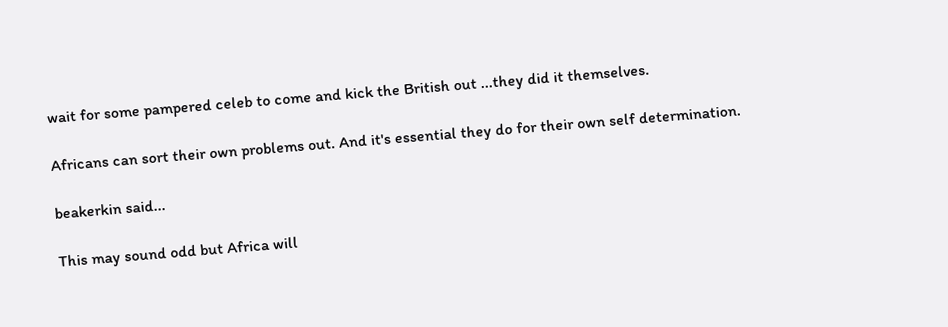wait for some pampered celeb to come and kick the British out ...they did it themselves.

Africans can sort their own problems out. And it's essential they do for their own self determination.

beakerkin said...

This may sound odd but Africa will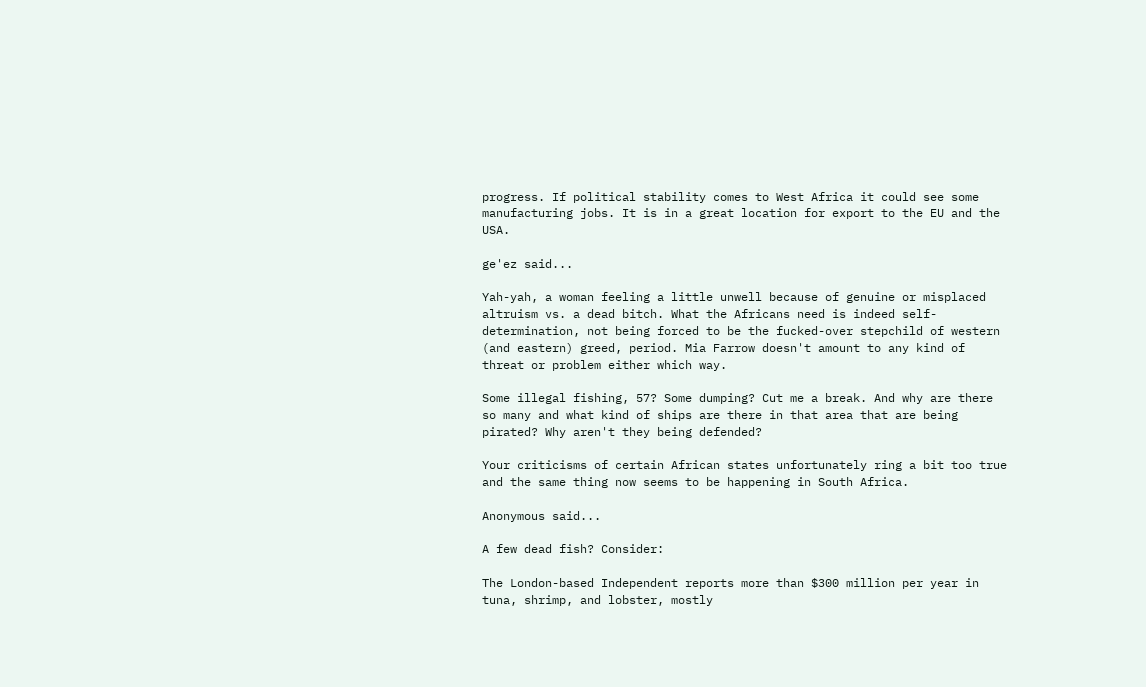progress. If political stability comes to West Africa it could see some manufacturing jobs. It is in a great location for export to the EU and the USA.

ge'ez said...

Yah-yah, a woman feeling a little unwell because of genuine or misplaced altruism vs. a dead bitch. What the Africans need is indeed self-determination, not being forced to be the fucked-over stepchild of western (and eastern) greed, period. Mia Farrow doesn't amount to any kind of threat or problem either which way.

Some illegal fishing, 57? Some dumping? Cut me a break. And why are there so many and what kind of ships are there in that area that are being pirated? Why aren't they being defended?

Your criticisms of certain African states unfortunately ring a bit too true and the same thing now seems to be happening in South Africa.

Anonymous said...

A few dead fish? Consider:

The London-based Independent reports more than $300 million per year in tuna, shrimp, and lobster, mostly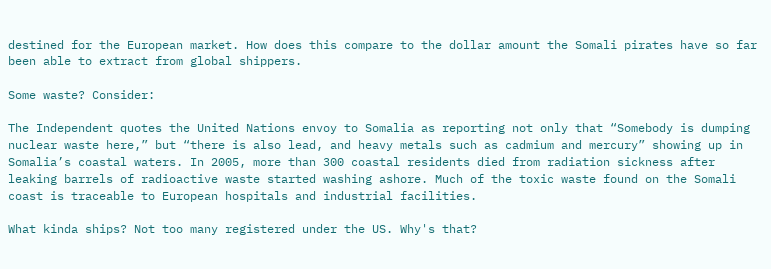destined for the European market. How does this compare to the dollar amount the Somali pirates have so far been able to extract from global shippers.

Some waste? Consider:

The Independent quotes the United Nations envoy to Somalia as reporting not only that “Somebody is dumping nuclear waste here,” but “there is also lead, and heavy metals such as cadmium and mercury” showing up in Somalia’s coastal waters. In 2005, more than 300 coastal residents died from radiation sickness after leaking barrels of radioactive waste started washing ashore. Much of the toxic waste found on the Somali coast is traceable to European hospitals and industrial facilities.

What kinda ships? Not too many registered under the US. Why's that?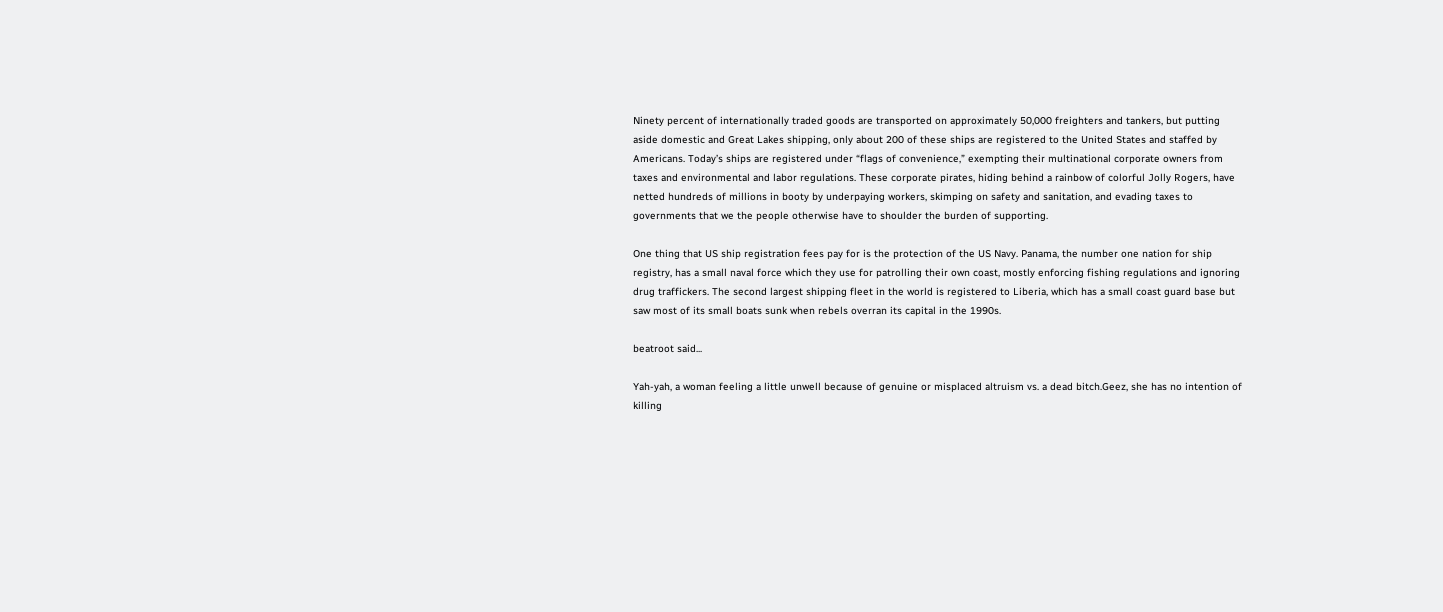Ninety percent of internationally traded goods are transported on approximately 50,000 freighters and tankers, but putting aside domestic and Great Lakes shipping, only about 200 of these ships are registered to the United States and staffed by Americans. Today’s ships are registered under “flags of convenience,” exempting their multinational corporate owners from taxes and environmental and labor regulations. These corporate pirates, hiding behind a rainbow of colorful Jolly Rogers, have netted hundreds of millions in booty by underpaying workers, skimping on safety and sanitation, and evading taxes to governments that we the people otherwise have to shoulder the burden of supporting.

One thing that US ship registration fees pay for is the protection of the US Navy. Panama, the number one nation for ship registry, has a small naval force which they use for patrolling their own coast, mostly enforcing fishing regulations and ignoring drug traffickers. The second largest shipping fleet in the world is registered to Liberia, which has a small coast guard base but saw most of its small boats sunk when rebels overran its capital in the 1990s.

beatroot said...

Yah-yah, a woman feeling a little unwell because of genuine or misplaced altruism vs. a dead bitch.Geez, she has no intention of killing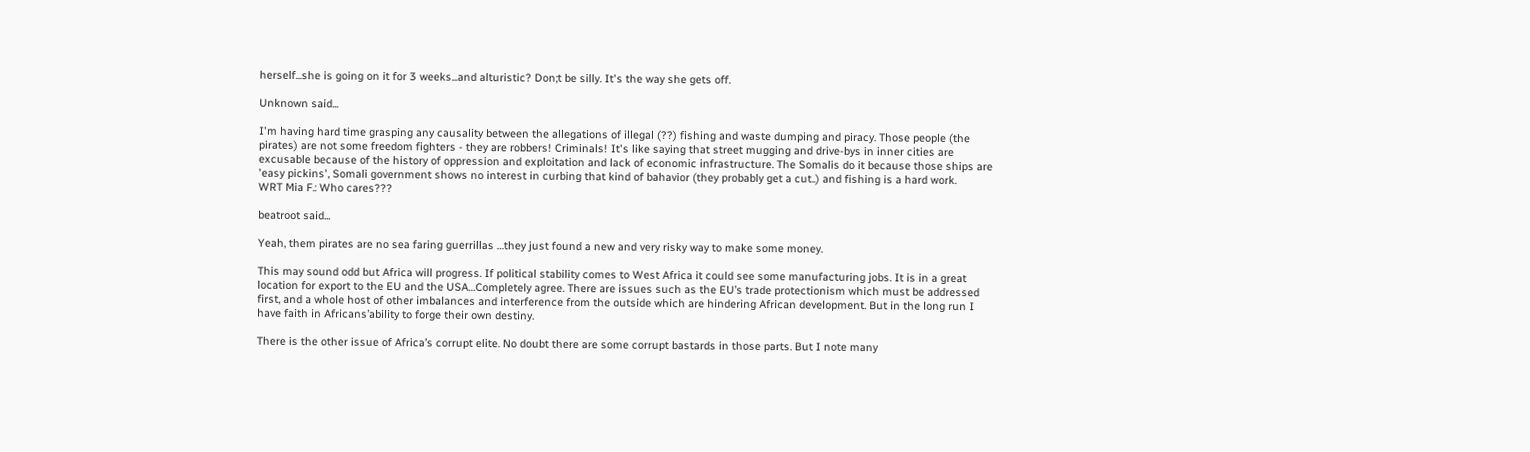herself...she is going on it for 3 weeks...and alturistic? Don;t be silly. It's the way she gets off.

Unknown said...

I'm having hard time grasping any causality between the allegations of illegal (??) fishing and waste dumping and piracy. Those people (the pirates) are not some freedom fighters - they are robbers! Criminals! It's like saying that street mugging and drive-bys in inner cities are excusable because of the history of oppression and exploitation and lack of economic infrastructure. The Somalis do it because those ships are 'easy pickins', Somali government shows no interest in curbing that kind of bahavior (they probably get a cut..) and fishing is a hard work.
WRT Mia F.: Who cares???

beatroot said...

Yeah, them pirates are no sea faring guerrillas …they just found a new and very risky way to make some money.

This may sound odd but Africa will progress. If political stability comes to West Africa it could see some manufacturing jobs. It is in a great location for export to the EU and the USA…Completely agree. There are issues such as the EU’s trade protectionism which must be addressed first, and a whole host of other imbalances and interference from the outside which are hindering African development. But in the long run I have faith in Africans’ability to forge their own destiny.

There is the other issue of Africa’s corrupt elite. No doubt there are some corrupt bastards in those parts. But I note many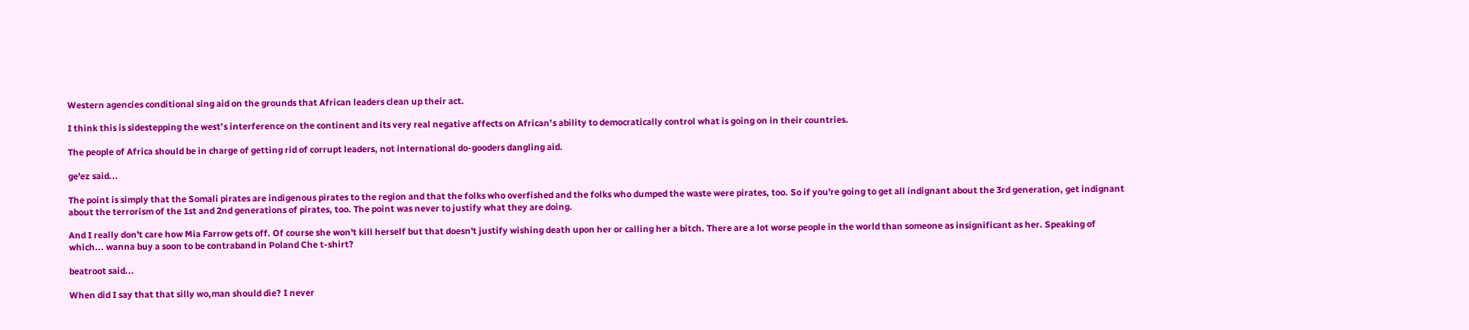Western agencies conditional sing aid on the grounds that African leaders clean up their act.

I think this is sidestepping the west’s interference on the continent and its very real negative affects on African’s ability to democratically control what is going on in their countries.

The people of Africa should be in charge of getting rid of corrupt leaders, not international do-gooders dangling aid.

ge'ez said...

The point is simply that the Somali pirates are indigenous pirates to the region and that the folks who overfished and the folks who dumped the waste were pirates, too. So if you're going to get all indignant about the 3rd generation, get indignant about the terrorism of the 1st and 2nd generations of pirates, too. The point was never to justify what they are doing.

And I really don't care how Mia Farrow gets off. Of course she won't kill herself but that doesn't justify wishing death upon her or calling her a bitch. There are a lot worse people in the world than someone as insignificant as her. Speaking of which... wanna buy a soon to be contraband in Poland Che t-shirt?

beatroot said...

When did I say that that silly wo,man should die? I never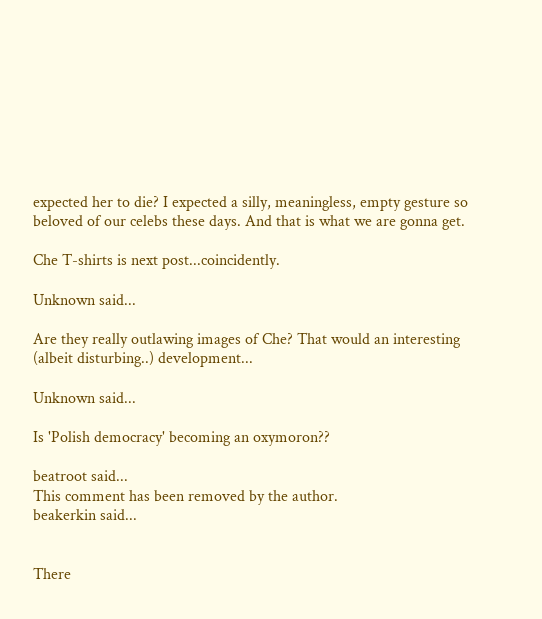expected her to die? I expected a silly, meaningless, empty gesture so beloved of our celebs these days. And that is what we are gonna get.

Che T-shirts is next post...coincidently.

Unknown said...

Are they really outlawing images of Che? That would an interesting (albeit disturbing..) development...

Unknown said...

Is 'Polish democracy' becoming an oxymoron??

beatroot said...
This comment has been removed by the author.
beakerkin said...


There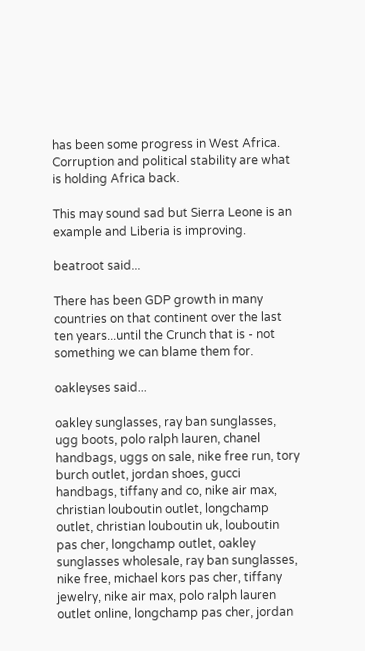has been some progress in West Africa. Corruption and political stability are what is holding Africa back.

This may sound sad but Sierra Leone is an example and Liberia is improving.

beatroot said...

There has been GDP growth in many countries on that continent over the last ten years...until the Crunch that is - not something we can blame them for.

oakleyses said...

oakley sunglasses, ray ban sunglasses, ugg boots, polo ralph lauren, chanel handbags, uggs on sale, nike free run, tory burch outlet, jordan shoes, gucci handbags, tiffany and co, nike air max, christian louboutin outlet, longchamp outlet, christian louboutin uk, louboutin pas cher, longchamp outlet, oakley sunglasses wholesale, ray ban sunglasses, nike free, michael kors pas cher, tiffany jewelry, nike air max, polo ralph lauren outlet online, longchamp pas cher, jordan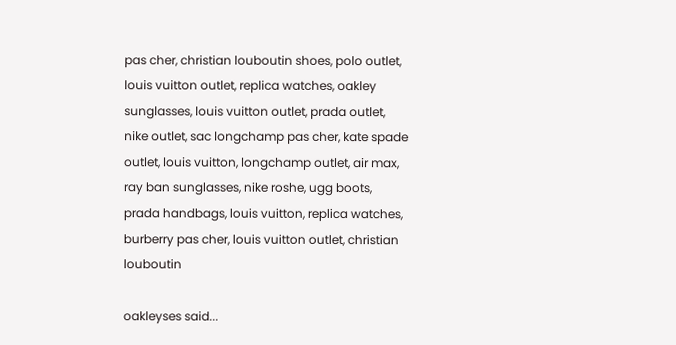pas cher, christian louboutin shoes, polo outlet, louis vuitton outlet, replica watches, oakley sunglasses, louis vuitton outlet, prada outlet, nike outlet, sac longchamp pas cher, kate spade outlet, louis vuitton, longchamp outlet, air max, ray ban sunglasses, nike roshe, ugg boots, prada handbags, louis vuitton, replica watches, burberry pas cher, louis vuitton outlet, christian louboutin

oakleyses said...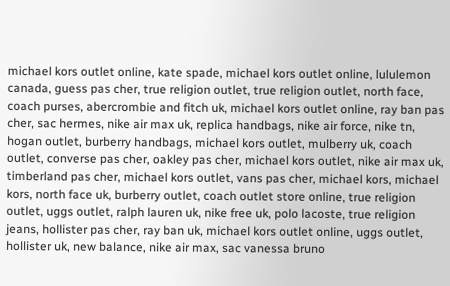michael kors outlet online, kate spade, michael kors outlet online, lululemon canada, guess pas cher, true religion outlet, true religion outlet, north face, coach purses, abercrombie and fitch uk, michael kors outlet online, ray ban pas cher, sac hermes, nike air max uk, replica handbags, nike air force, nike tn, hogan outlet, burberry handbags, michael kors outlet, mulberry uk, coach outlet, converse pas cher, oakley pas cher, michael kors outlet, nike air max uk, timberland pas cher, michael kors outlet, vans pas cher, michael kors, michael kors, north face uk, burberry outlet, coach outlet store online, true religion outlet, uggs outlet, ralph lauren uk, nike free uk, polo lacoste, true religion jeans, hollister pas cher, ray ban uk, michael kors outlet online, uggs outlet, hollister uk, new balance, nike air max, sac vanessa bruno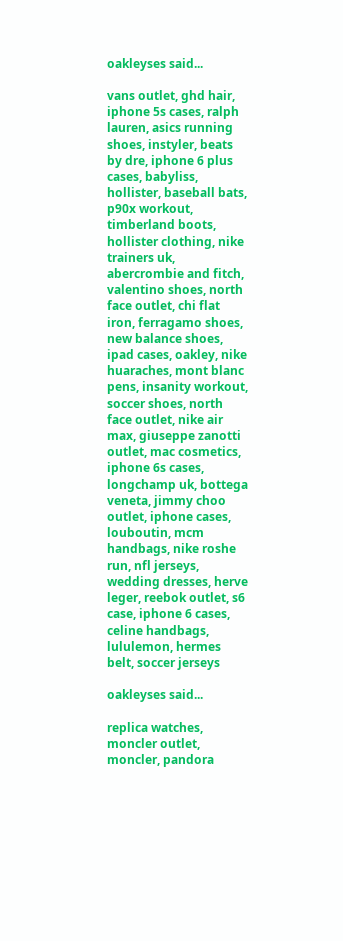oakleyses said...

vans outlet, ghd hair, iphone 5s cases, ralph lauren, asics running shoes, instyler, beats by dre, iphone 6 plus cases, babyliss, hollister, baseball bats, p90x workout, timberland boots, hollister clothing, nike trainers uk, abercrombie and fitch, valentino shoes, north face outlet, chi flat iron, ferragamo shoes, new balance shoes, ipad cases, oakley, nike huaraches, mont blanc pens, insanity workout, soccer shoes, north face outlet, nike air max, giuseppe zanotti outlet, mac cosmetics, iphone 6s cases, longchamp uk, bottega veneta, jimmy choo outlet, iphone cases, louboutin, mcm handbags, nike roshe run, nfl jerseys, wedding dresses, herve leger, reebok outlet, s6 case, iphone 6 cases, celine handbags, lululemon, hermes belt, soccer jerseys

oakleyses said...

replica watches, moncler outlet, moncler, pandora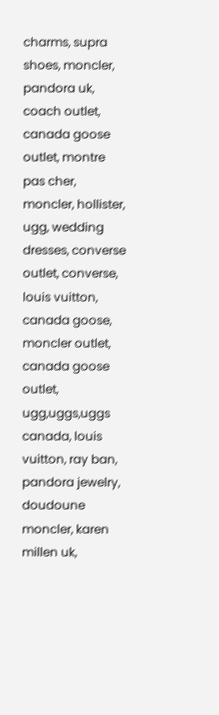charms, supra shoes, moncler, pandora uk, coach outlet, canada goose outlet, montre pas cher, moncler, hollister, ugg, wedding dresses, converse outlet, converse, louis vuitton, canada goose, moncler outlet, canada goose outlet, ugg,uggs,uggs canada, louis vuitton, ray ban, pandora jewelry, doudoune moncler, karen millen uk,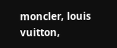moncler, louis vuitton,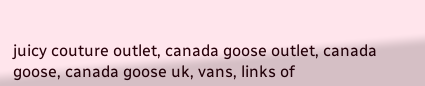juicy couture outlet, canada goose outlet, canada goose, canada goose uk, vans, links of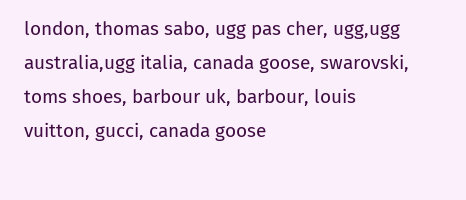london, thomas sabo, ugg pas cher, ugg,ugg australia,ugg italia, canada goose, swarovski, toms shoes, barbour uk, barbour, louis vuitton, gucci, canada goose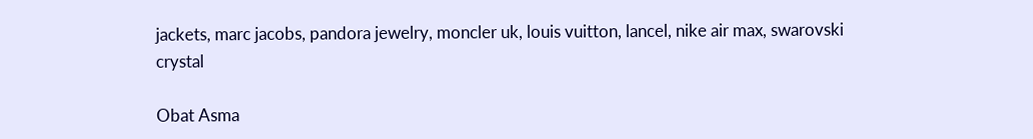jackets, marc jacobs, pandora jewelry, moncler uk, louis vuitton, lancel, nike air max, swarovski crystal

Obat Asma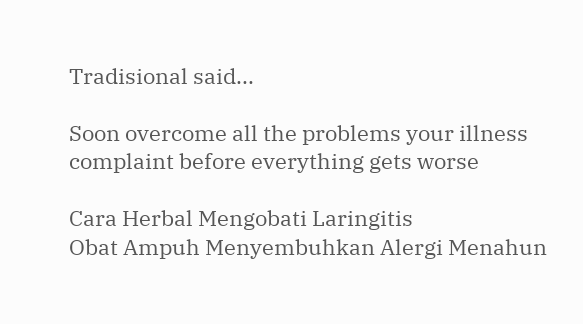Tradisional said...

Soon overcome all the problems your illness complaint before everything gets worse

Cara Herbal Mengobati Laringitis
Obat Ampuh Menyembuhkan Alergi Menahun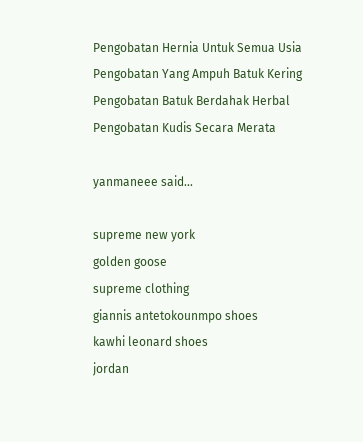Pengobatan Hernia Untuk Semua Usia
Pengobatan Yang Ampuh Batuk Kering
Pengobatan Batuk Berdahak Herbal
Pengobatan Kudis Secara Merata

yanmaneee said...

supreme new york
golden goose
supreme clothing
giannis antetokounmpo shoes
kawhi leonard shoes
jordan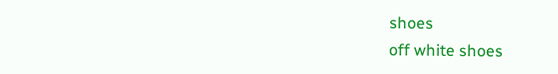shoes
off white shoes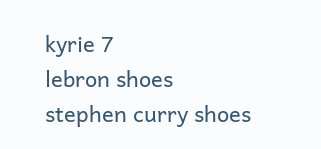kyrie 7
lebron shoes
stephen curry shoes